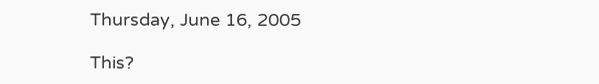Thursday, June 16, 2005

This?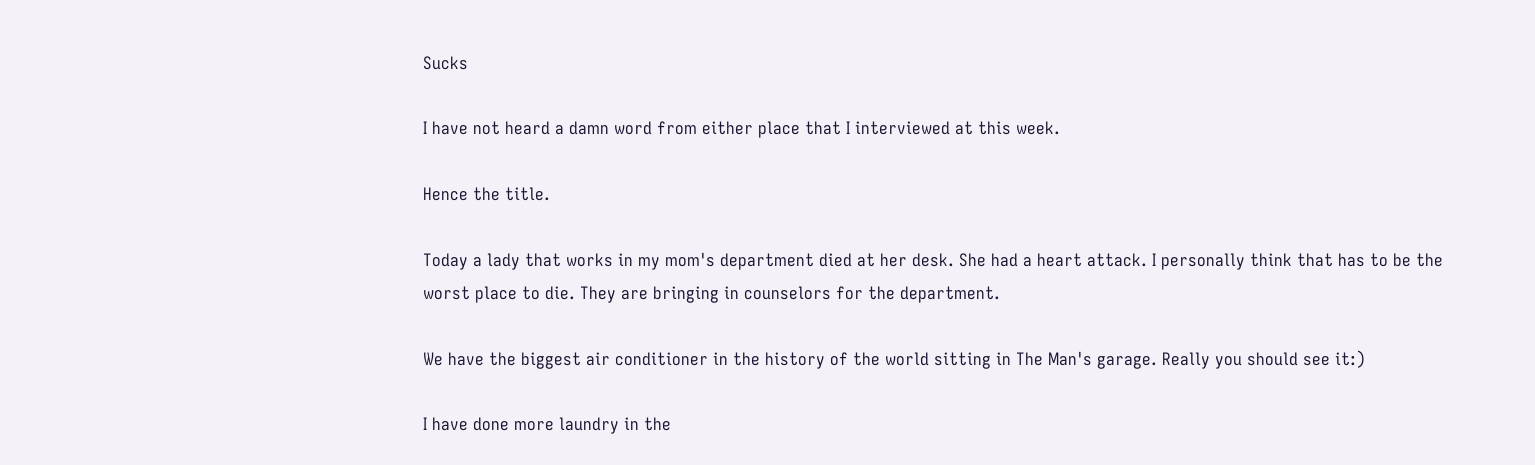Sucks

I have not heard a damn word from either place that I interviewed at this week.

Hence the title.

Today a lady that works in my mom's department died at her desk. She had a heart attack. I personally think that has to be the worst place to die. They are bringing in counselors for the department.

We have the biggest air conditioner in the history of the world sitting in The Man's garage. Really you should see it:)

I have done more laundry in the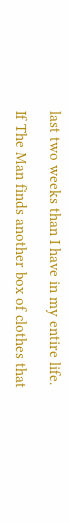last two weeks than I have in my entire life.

If The Man finds another box of clothes that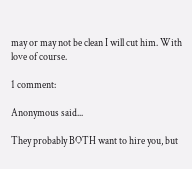may or may not be clean I will cut him. With love of course.

1 comment:

Anonymous said...

They probably BOTH want to hire you, but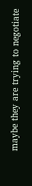maybe they are trying to negotiate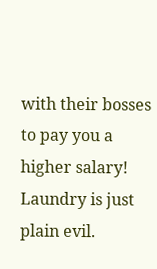with their bosses to pay you a higher salary!
Laundry is just plain evil.